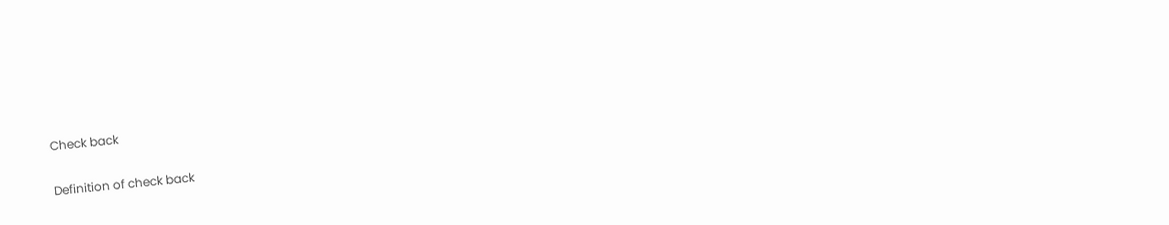Check back

Definition of check back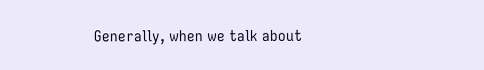Generally, when we talk about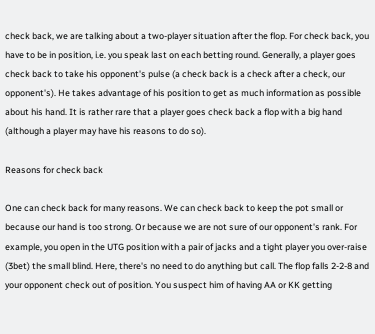check back, we are talking about a two-player situation after the flop. For check back, you have to be in position, i.e. you speak last on each betting round. Generally, a player goes check back to take his opponent's pulse (a check back is a check after a check, our opponent's). He takes advantage of his position to get as much information as possible about his hand. It is rather rare that a player goes check back a flop with a big hand (although a player may have his reasons to do so).

Reasons for check back

One can check back for many reasons. We can check back to keep the pot small or because our hand is too strong. Or because we are not sure of our opponent's rank. For example, you open in the UTG position with a pair of jacks and a tight player you over-raise (3bet) the small blind. Here, there's no need to do anything but call. The flop falls 2-2-8 and your opponent check out of position. You suspect him of having AA or KK getting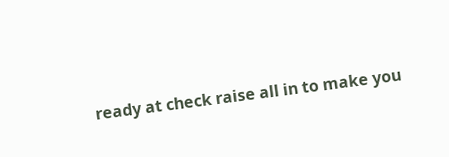ready at check raise all in to make you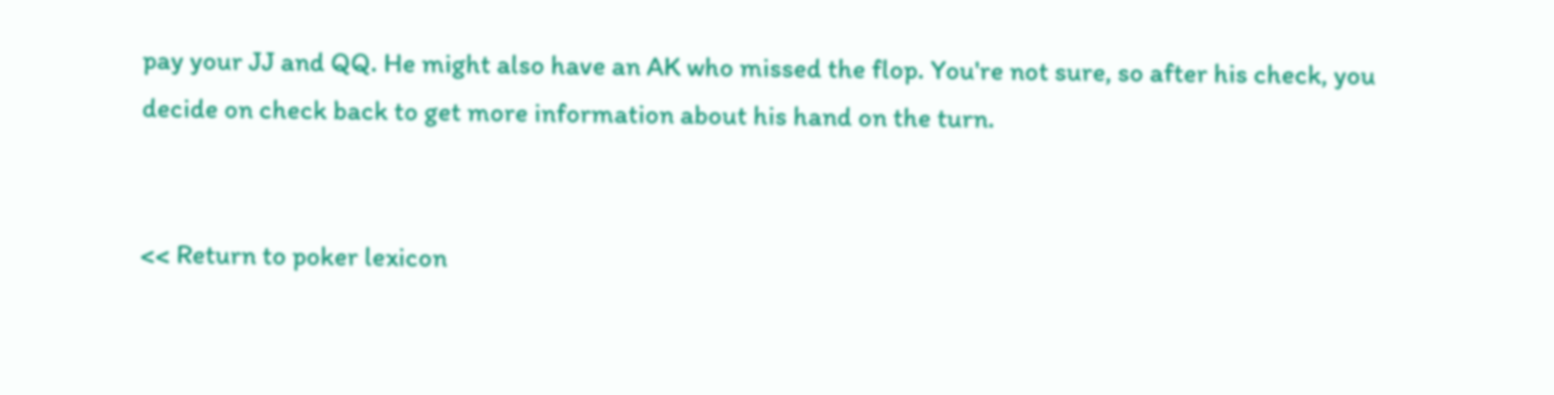pay your JJ and QQ. He might also have an AK who missed the flop. You're not sure, so after his check, you decide on check back to get more information about his hand on the turn.


<< Return to poker lexicon